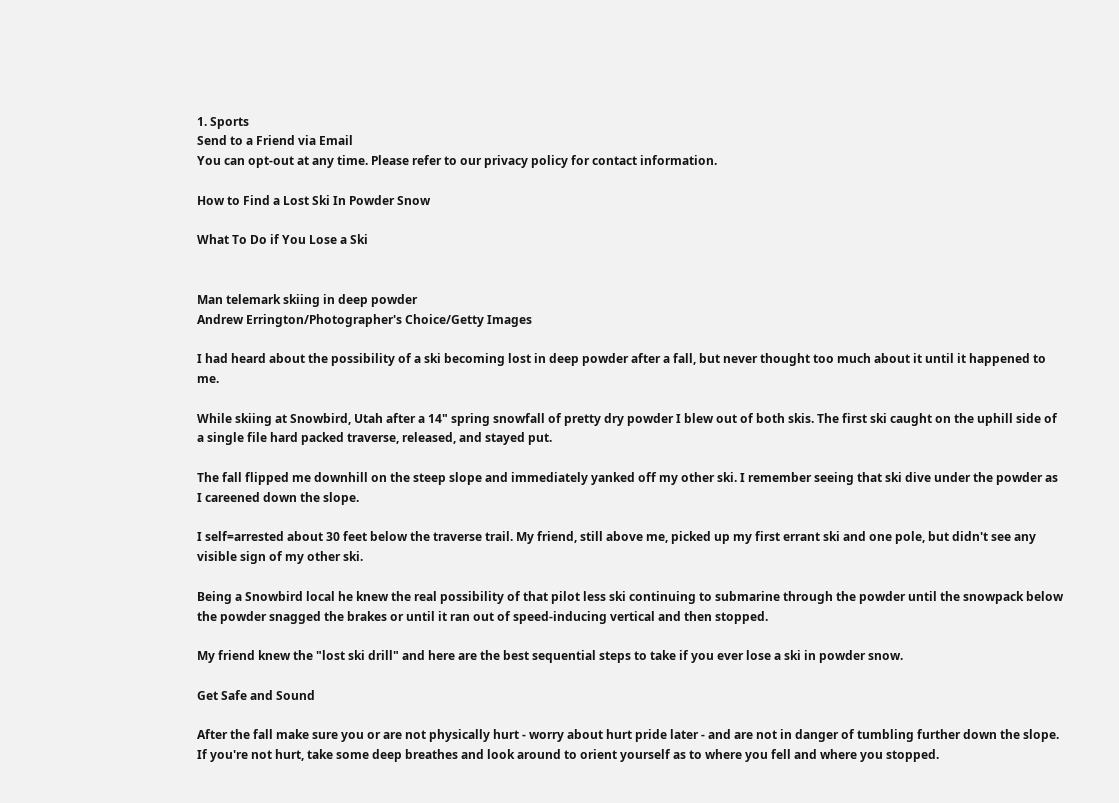1. Sports
Send to a Friend via Email
You can opt-out at any time. Please refer to our privacy policy for contact information.

How to Find a Lost Ski In Powder Snow

What To Do if You Lose a Ski


Man telemark skiing in deep powder
Andrew Errington/Photographer's Choice/Getty Images

I had heard about the possibility of a ski becoming lost in deep powder after a fall, but never thought too much about it until it happened to me.

While skiing at Snowbird, Utah after a 14" spring snowfall of pretty dry powder I blew out of both skis. The first ski caught on the uphill side of a single file hard packed traverse, released, and stayed put.

The fall flipped me downhill on the steep slope and immediately yanked off my other ski. I remember seeing that ski dive under the powder as I careened down the slope.

I self=arrested about 30 feet below the traverse trail. My friend, still above me, picked up my first errant ski and one pole, but didn't see any visible sign of my other ski.

Being a Snowbird local he knew the real possibility of that pilot less ski continuing to submarine through the powder until the snowpack below the powder snagged the brakes or until it ran out of speed-inducing vertical and then stopped.

My friend knew the "lost ski drill" and here are the best sequential steps to take if you ever lose a ski in powder snow.

Get Safe and Sound

After the fall make sure you or are not physically hurt - worry about hurt pride later - and are not in danger of tumbling further down the slope. If you're not hurt, take some deep breathes and look around to orient yourself as to where you fell and where you stopped.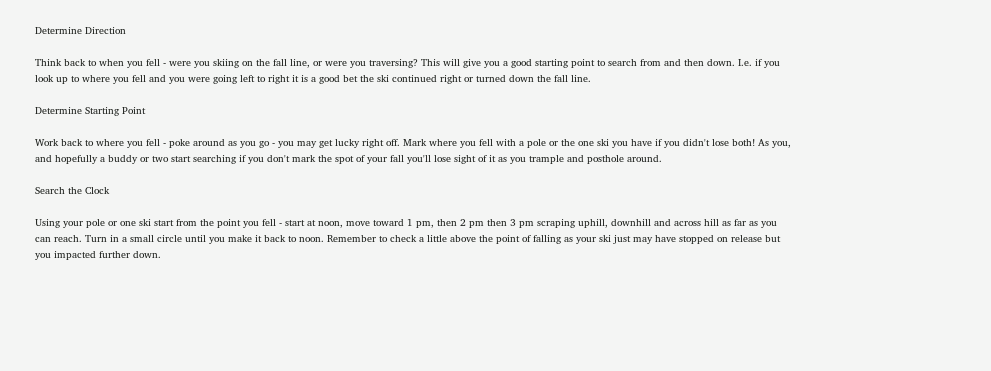Determine Direction

Think back to when you fell - were you skiing on the fall line, or were you traversing? This will give you a good starting point to search from and then down. I.e. if you look up to where you fell and you were going left to right it is a good bet the ski continued right or turned down the fall line.

Determine Starting Point

Work back to where you fell - poke around as you go - you may get lucky right off. Mark where you fell with a pole or the one ski you have if you didn't lose both! As you, and hopefully a buddy or two start searching if you don't mark the spot of your fall you'll lose sight of it as you trample and posthole around.

Search the Clock

Using your pole or one ski start from the point you fell - start at noon, move toward 1 pm, then 2 pm then 3 pm scraping uphill, downhill and across hill as far as you can reach. Turn in a small circle until you make it back to noon. Remember to check a little above the point of falling as your ski just may have stopped on release but you impacted further down.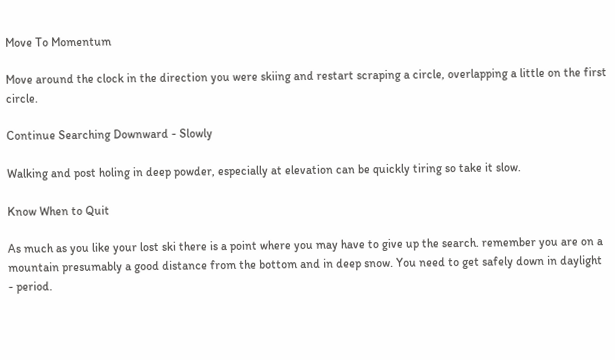Move To Momentum

Move around the clock in the direction you were skiing and restart scraping a circle, overlapping a little on the first circle.

Continue Searching Downward - Slowly

Walking and post holing in deep powder, especially at elevation can be quickly tiring so take it slow.

Know When to Quit

As much as you like your lost ski there is a point where you may have to give up the search. remember you are on a mountain presumably a good distance from the bottom and in deep snow. You need to get safely down in daylight - period.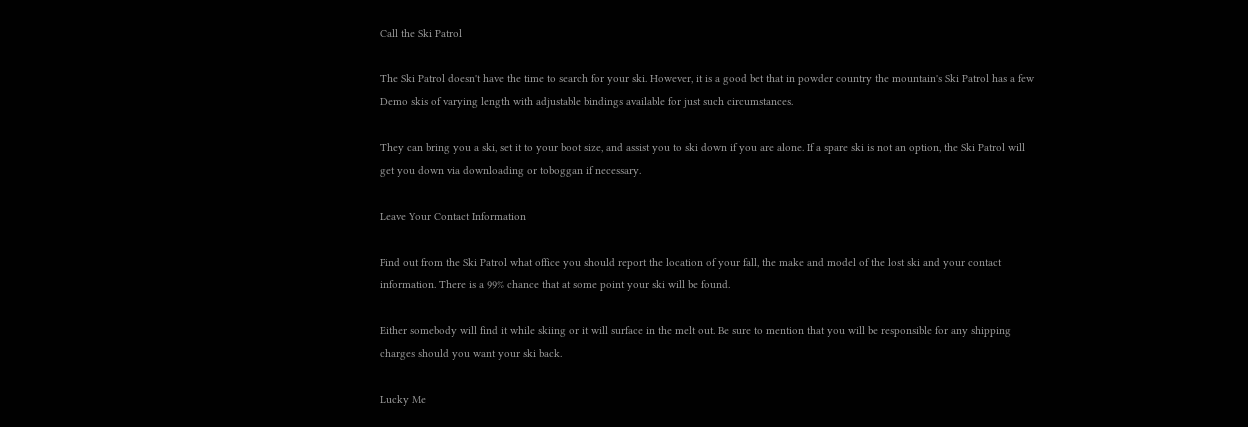Call the Ski Patrol

The Ski Patrol doesn't have the time to search for your ski. However, it is a good bet that in powder country the mountain's Ski Patrol has a few Demo skis of varying length with adjustable bindings available for just such circumstances.

They can bring you a ski, set it to your boot size, and assist you to ski down if you are alone. If a spare ski is not an option, the Ski Patrol will get you down via downloading or toboggan if necessary.

Leave Your Contact Information

Find out from the Ski Patrol what office you should report the location of your fall, the make and model of the lost ski and your contact information. There is a 99% chance that at some point your ski will be found.

Either somebody will find it while skiing or it will surface in the melt out. Be sure to mention that you will be responsible for any shipping charges should you want your ski back.

Lucky Me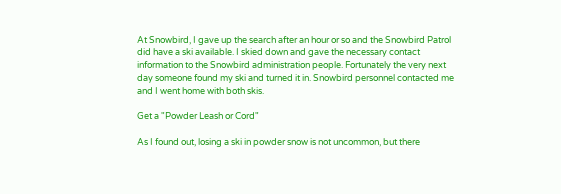At Snowbird, I gave up the search after an hour or so and the Snowbird Patrol did have a ski available. I skied down and gave the necessary contact information to the Snowbird administration people. Fortunately the very next day someone found my ski and turned it in. Snowbird personnel contacted me and I went home with both skis.

Get a "Powder Leash or Cord"

As I found out, losing a ski in powder snow is not uncommon, but there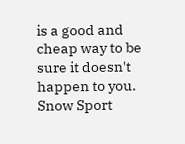is a good and cheap way to be sure it doesn't happen to you. Snow Sport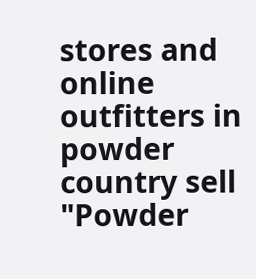stores and online outfitters in powder country sell "Powder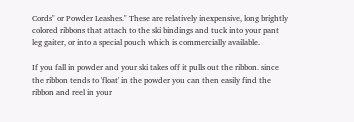Cords" or Powder Leashes." These are relatively inexpensive, long brightly colored ribbons that attach to the ski bindings and tuck into your pant leg gaiter, or into a special pouch which is commercially available.

If you fall in powder and your ski takes off it pulls out the ribbon. since the ribbon tends to 'float' in the powder you can then easily find the ribbon and reel in your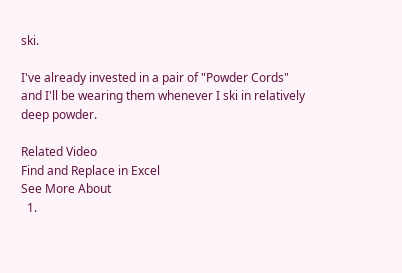ski.

I've already invested in a pair of "Powder Cords" and I'll be wearing them whenever I ski in relatively deep powder.

Related Video
Find and Replace in Excel
See More About
  1.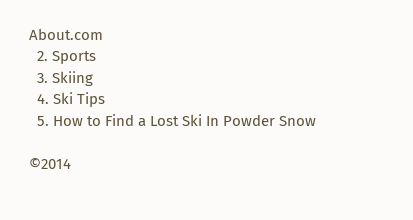About.com
  2. Sports
  3. Skiing
  4. Ski Tips
  5. How to Find a Lost Ski In Powder Snow

©2014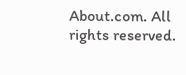About.com. All rights reserved.